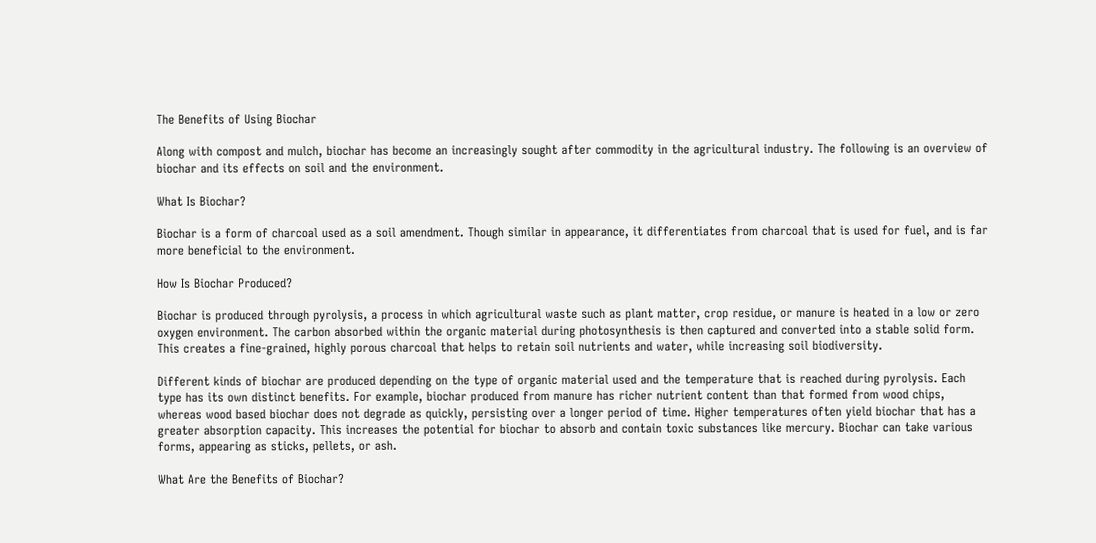The Benefits of Using Biochar

Along with compost and mulch, biochar has become an increasingly sought after commodity in the agricultural industry. The following is an overview of biochar and its effects on soil and the environment.

What Is Biochar?

Biochar is a form of charcoal used as a soil amendment. Though similar in appearance, it differentiates from charcoal that is used for fuel, and is far more beneficial to the environment.

How Is Biochar Produced?

Biochar is produced through pyrolysis, a process in which agricultural waste such as plant matter, crop residue, or manure is heated in a low or zero oxygen environment. The carbon absorbed within the organic material during photosynthesis is then captured and converted into a stable solid form. This creates a fine-grained, highly porous charcoal that helps to retain soil nutrients and water, while increasing soil biodiversity.

Different kinds of biochar are produced depending on the type of organic material used and the temperature that is reached during pyrolysis. Each type has its own distinct benefits. For example, biochar produced from manure has richer nutrient content than that formed from wood chips, whereas wood based biochar does not degrade as quickly, persisting over a longer period of time. Higher temperatures often yield biochar that has a greater absorption capacity. This increases the potential for biochar to absorb and contain toxic substances like mercury. Biochar can take various forms, appearing as sticks, pellets, or ash.

What Are the Benefits of Biochar?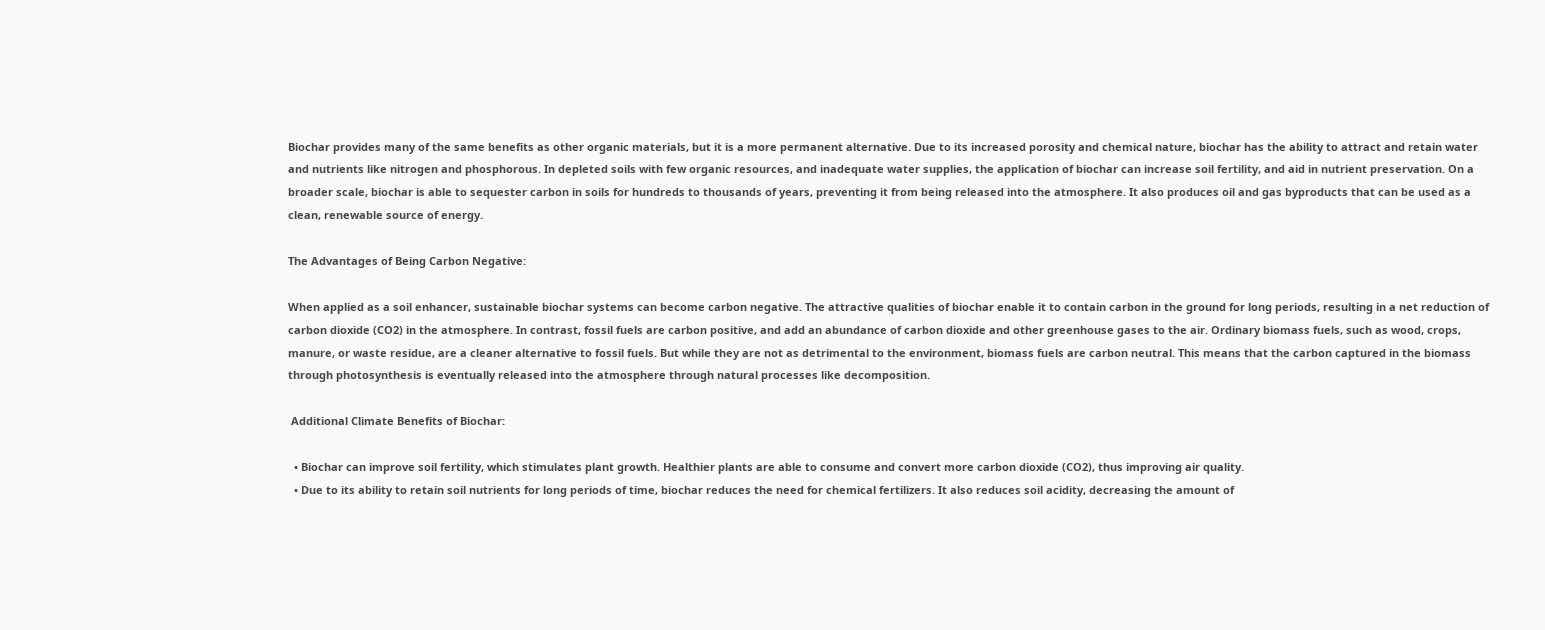Biochar provides many of the same benefits as other organic materials, but it is a more permanent alternative. Due to its increased porosity and chemical nature, biochar has the ability to attract and retain water and nutrients like nitrogen and phosphorous. In depleted soils with few organic resources, and inadequate water supplies, the application of biochar can increase soil fertility, and aid in nutrient preservation. On a broader scale, biochar is able to sequester carbon in soils for hundreds to thousands of years, preventing it from being released into the atmosphere. It also produces oil and gas byproducts that can be used as a clean, renewable source of energy.

The Advantages of Being Carbon Negative:

When applied as a soil enhancer, sustainable biochar systems can become carbon negative. The attractive qualities of biochar enable it to contain carbon in the ground for long periods, resulting in a net reduction of carbon dioxide (CO2) in the atmosphere. In contrast, fossil fuels are carbon positive, and add an abundance of carbon dioxide and other greenhouse gases to the air. Ordinary biomass fuels, such as wood, crops, manure, or waste residue, are a cleaner alternative to fossil fuels. But while they are not as detrimental to the environment, biomass fuels are carbon neutral. This means that the carbon captured in the biomass through photosynthesis is eventually released into the atmosphere through natural processes like decomposition.

 Additional Climate Benefits of Biochar:

  • Biochar can improve soil fertility, which stimulates plant growth. Healthier plants are able to consume and convert more carbon dioxide (CO2), thus improving air quality.
  • Due to its ability to retain soil nutrients for long periods of time, biochar reduces the need for chemical fertilizers. It also reduces soil acidity, decreasing the amount of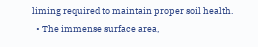liming required to maintain proper soil health.
  • The immense surface area,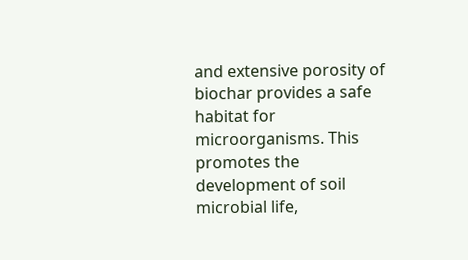and extensive porosity of biochar provides a safe habitat for microorganisms. This promotes the development of soil microbial life,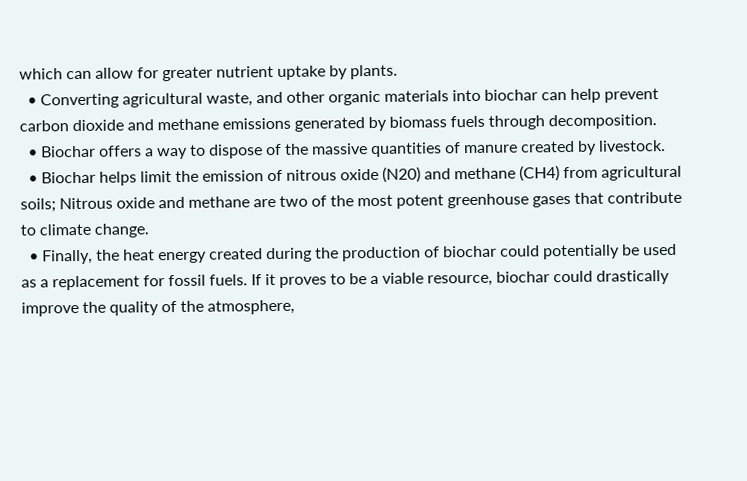which can allow for greater nutrient uptake by plants.
  • Converting agricultural waste, and other organic materials into biochar can help prevent carbon dioxide and methane emissions generated by biomass fuels through decomposition.
  • Biochar offers a way to dispose of the massive quantities of manure created by livestock.
  • Biochar helps limit the emission of nitrous oxide (N20) and methane (CH4) from agricultural soils; Nitrous oxide and methane are two of the most potent greenhouse gases that contribute to climate change.
  • Finally, the heat energy created during the production of biochar could potentially be used as a replacement for fossil fuels. If it proves to be a viable resource, biochar could drastically improve the quality of the atmosphere,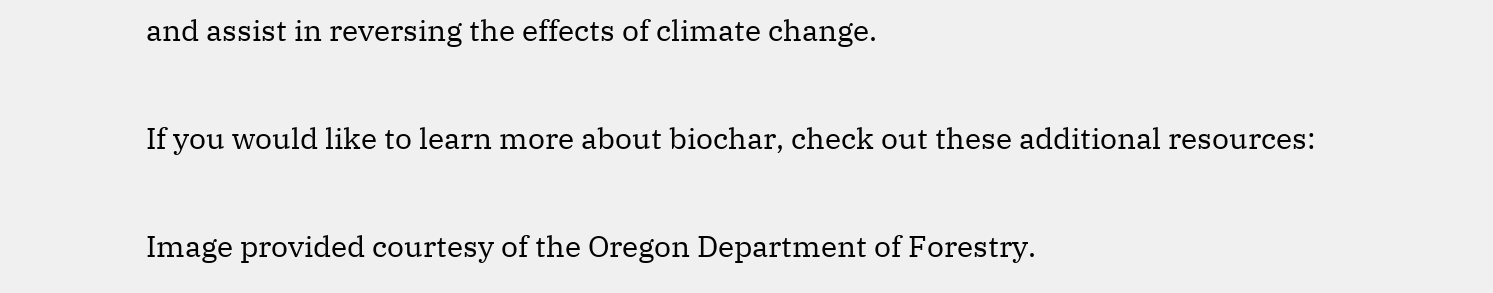and assist in reversing the effects of climate change.

If you would like to learn more about biochar, check out these additional resources:

Image provided courtesy of the Oregon Department of Forestry.